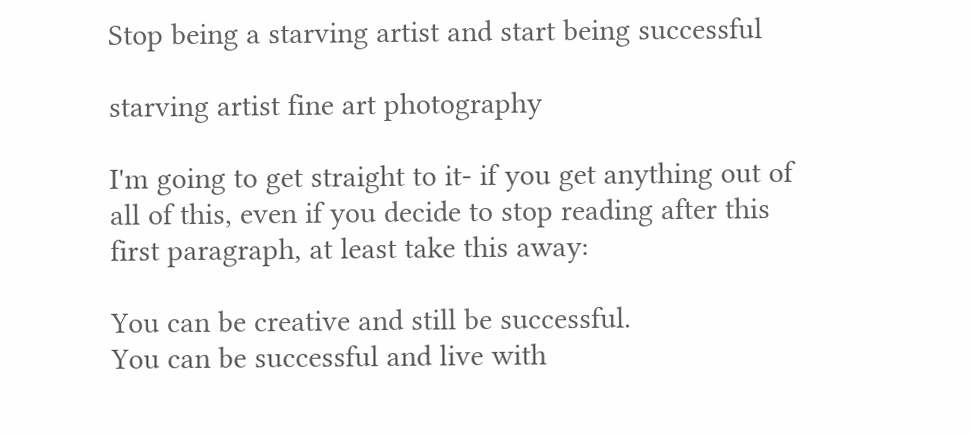Stop being a starving artist and start being successful

starving artist fine art photography

I'm going to get straight to it- if you get anything out of all of this, even if you decide to stop reading after this first paragraph, at least take this away:

You can be creative and still be successful.
You can be successful and live with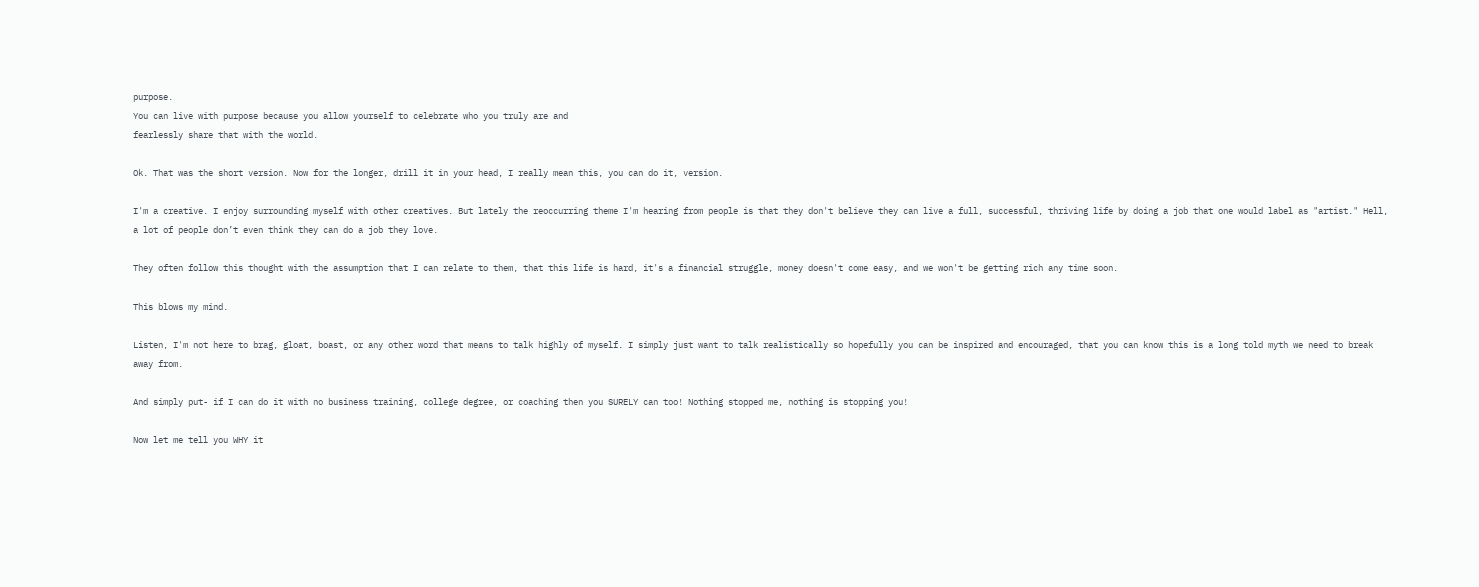purpose.
You can live with purpose because you allow yourself to celebrate who you truly are and
fearlessly share that with the world.

Ok. That was the short version. Now for the longer, drill it in your head, I really mean this, you can do it, version.

I'm a creative. I enjoy surrounding myself with other creatives. But lately the reoccurring theme I'm hearing from people is that they don't believe they can live a full, successful, thriving life by doing a job that one would label as "artist." Hell, a lot of people don’t even think they can do a job they love.

They often follow this thought with the assumption that I can relate to them, that this life is hard, it's a financial struggle, money doesn't come easy, and we won't be getting rich any time soon.

This blows my mind.

Listen, I'm not here to brag, gloat, boast, or any other word that means to talk highly of myself. I simply just want to talk realistically so hopefully you can be inspired and encouraged, that you can know this is a long told myth we need to break away from.

And simply put- if I can do it with no business training, college degree, or coaching then you SURELY can too! Nothing stopped me, nothing is stopping you!

Now let me tell you WHY it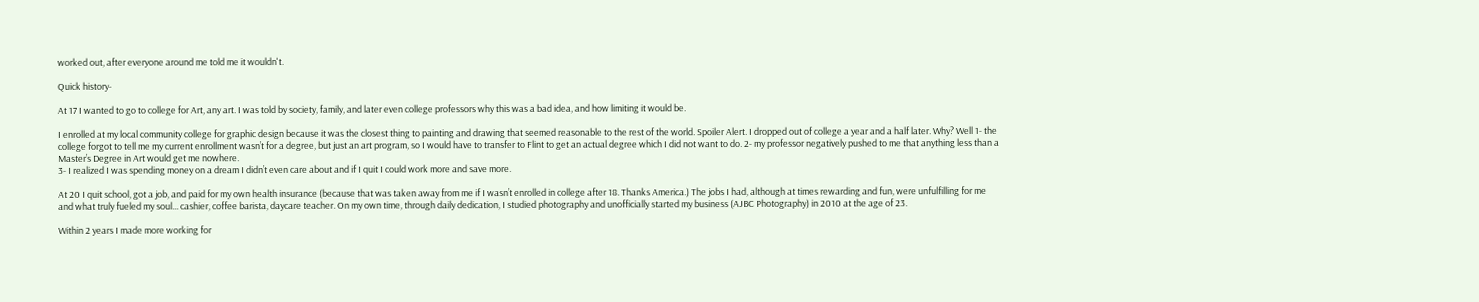worked out, after everyone around me told me it wouldn't.

Quick history-

At 17 I wanted to go to college for Art, any art. I was told by society, family, and later even college professors why this was a bad idea, and how limiting it would be.

I enrolled at my local community college for graphic design because it was the closest thing to painting and drawing that seemed reasonable to the rest of the world. Spoiler Alert. I dropped out of college a year and a half later. Why? Well 1- the college forgot to tell me my current enrollment wasn’t for a degree, but just an art program, so I would have to transfer to Flint to get an actual degree which I did not want to do. 2- my professor negatively pushed to me that anything less than a Master’s Degree in Art would get me nowhere.
3- I realized I was spending money on a dream I didn’t even care about and if I quit I could work more and save more.

At 20 I quit school, got a job, and paid for my own health insurance (because that was taken away from me if I wasn’t enrolled in college after 18. Thanks America.) The jobs I had, although at times rewarding and fun, were unfulfilling for me and what truly fueled my soul... cashier, coffee barista, daycare teacher. On my own time, through daily dedication, I studied photography and unofficially started my business (AJBC Photography) in 2010 at the age of 23.

Within 2 years I made more working for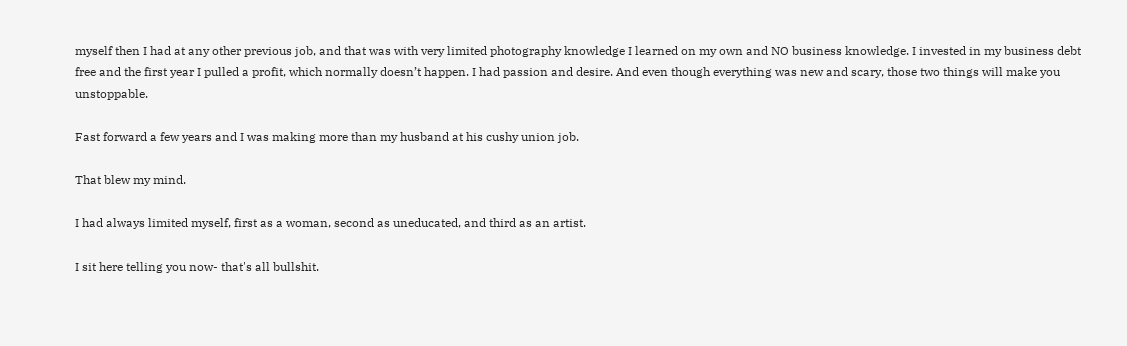myself then I had at any other previous job, and that was with very limited photography knowledge I learned on my own and NO business knowledge. I invested in my business debt free and the first year I pulled a profit, which normally doesn’t happen. I had passion and desire. And even though everything was new and scary, those two things will make you unstoppable.

Fast forward a few years and I was making more than my husband at his cushy union job.

That blew my mind.

I had always limited myself, first as a woman, second as uneducated, and third as an artist.

I sit here telling you now- that's all bullshit.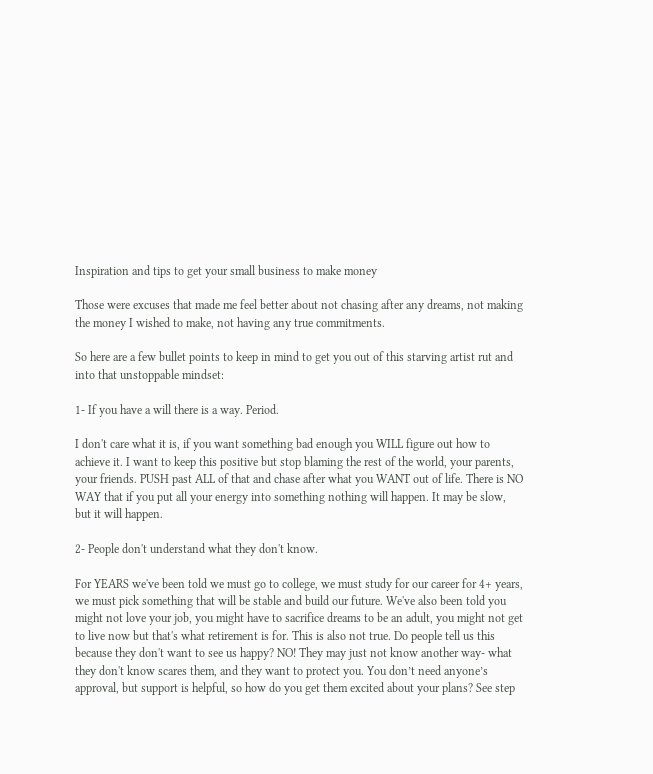Inspiration and tips to get your small business to make money

Those were excuses that made me feel better about not chasing after any dreams, not making the money I wished to make, not having any true commitments.

So here are a few bullet points to keep in mind to get you out of this starving artist rut and into that unstoppable mindset:

1- If you have a will there is a way. Period.

I don't care what it is, if you want something bad enough you WILL figure out how to achieve it. I want to keep this positive but stop blaming the rest of the world, your parents, your friends. PUSH past ALL of that and chase after what you WANT out of life. There is NO WAY that if you put all your energy into something nothing will happen. It may be slow, but it will happen.

2- People don't understand what they don't know.

For YEARS we've been told we must go to college, we must study for our career for 4+ years, we must pick something that will be stable and build our future. We've also been told you might not love your job, you might have to sacrifice dreams to be an adult, you might not get to live now but that's what retirement is for. This is also not true. Do people tell us this because they don't want to see us happy? NO! They may just not know another way- what they don't know scares them, and they want to protect you. You don’t need anyone’s approval, but support is helpful, so how do you get them excited about your plans? See step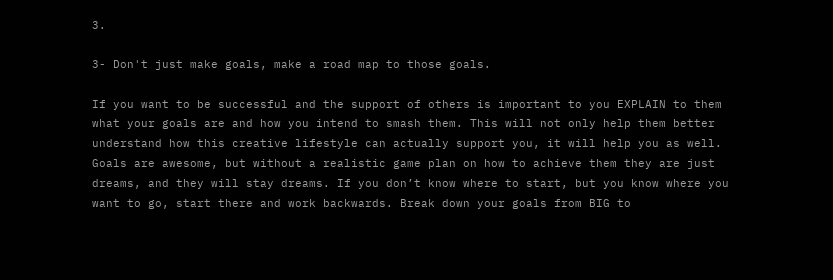3.

3- Don't just make goals, make a road map to those goals.

If you want to be successful and the support of others is important to you EXPLAIN to them what your goals are and how you intend to smash them. This will not only help them better understand how this creative lifestyle can actually support you, it will help you as well. Goals are awesome, but without a realistic game plan on how to achieve them they are just dreams, and they will stay dreams. If you don’t know where to start, but you know where you want to go, start there and work backwards. Break down your goals from BIG to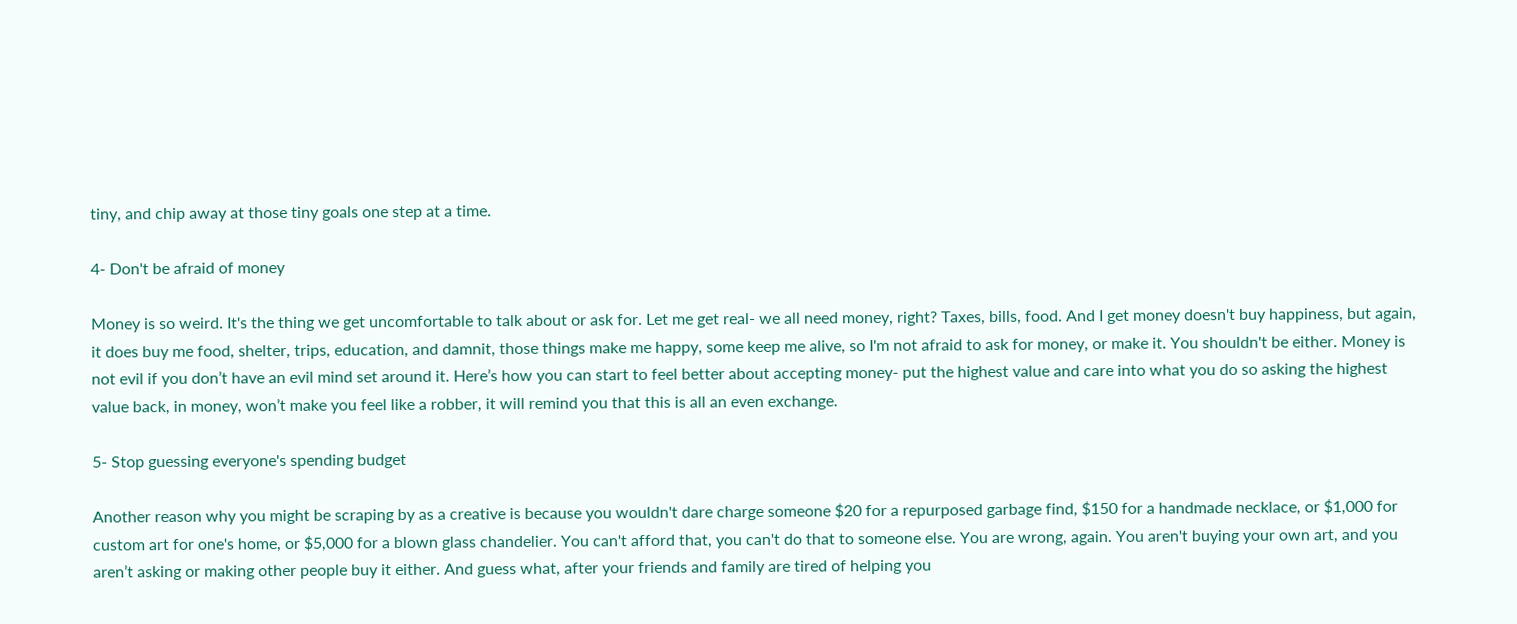tiny, and chip away at those tiny goals one step at a time.

4- Don't be afraid of money

Money is so weird. It's the thing we get uncomfortable to talk about or ask for. Let me get real- we all need money, right? Taxes, bills, food. And I get money doesn't buy happiness, but again, it does buy me food, shelter, trips, education, and damnit, those things make me happy, some keep me alive, so I'm not afraid to ask for money, or make it. You shouldn't be either. Money is not evil if you don’t have an evil mind set around it. Here’s how you can start to feel better about accepting money- put the highest value and care into what you do so asking the highest value back, in money, won’t make you feel like a robber, it will remind you that this is all an even exchange.

5- Stop guessing everyone's spending budget

Another reason why you might be scraping by as a creative is because you wouldn't dare charge someone $20 for a repurposed garbage find, $150 for a handmade necklace, or $1,000 for custom art for one's home, or $5,000 for a blown glass chandelier. You can't afford that, you can't do that to someone else. You are wrong, again. You aren't buying your own art, and you aren’t asking or making other people buy it either. And guess what, after your friends and family are tired of helping you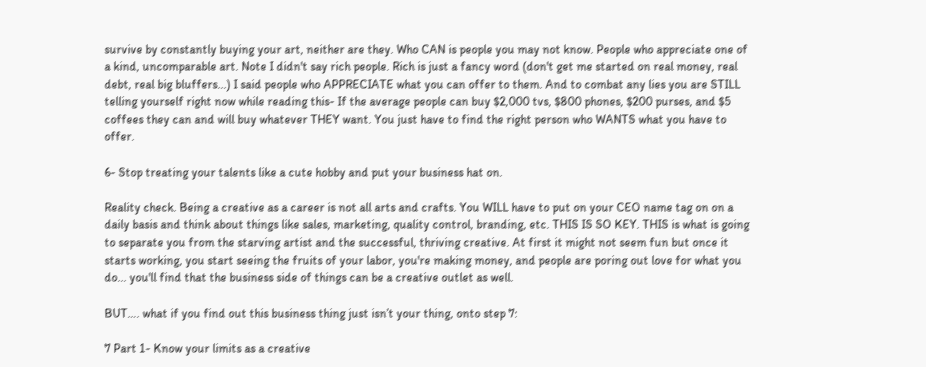survive by constantly buying your art, neither are they. Who CAN is people you may not know. People who appreciate one of a kind, uncomparable art. Note I didn't say rich people. Rich is just a fancy word (don't get me started on real money, real debt, real big bluffers...) I said people who APPRECIATE what you can offer to them. And to combat any lies you are STILL telling yourself right now while reading this- If the average people can buy $2,000 tvs, $800 phones, $200 purses, and $5 coffees they can and will buy whatever THEY want. You just have to find the right person who WANTS what you have to offer.

6- Stop treating your talents like a cute hobby and put your business hat on.

Reality check. Being a creative as a career is not all arts and crafts. You WILL have to put on your CEO name tag on on a daily basis and think about things like sales, marketing, quality control, branding, etc. THIS IS SO KEY. THIS is what is going to separate you from the starving artist and the successful, thriving creative. At first it might not seem fun but once it starts working, you start seeing the fruits of your labor, you're making money, and people are poring out love for what you do... you'll find that the business side of things can be a creative outlet as well.

BUT…. what if you find out this business thing just isn’t your thing, onto step 7:

7 Part 1- Know your limits as a creative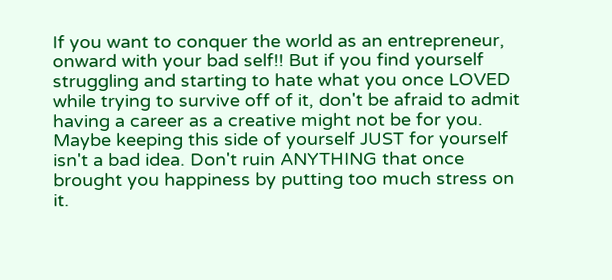If you want to conquer the world as an entrepreneur, onward with your bad self!! But if you find yourself struggling and starting to hate what you once LOVED while trying to survive off of it, don't be afraid to admit having a career as a creative might not be for you. Maybe keeping this side of yourself JUST for yourself isn't a bad idea. Don't ruin ANYTHING that once brought you happiness by putting too much stress on it.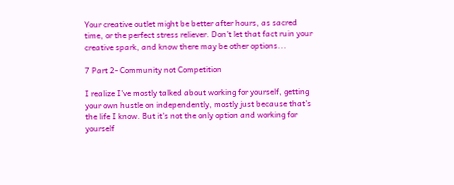Your creative outlet might be better after hours, as sacred time, or the perfect stress reliever. Don't let that fact ruin your creative spark, and know there may be other options...

7 Part 2- Community not Competition

I realize I've mostly talked about working for yourself, getting your own hustle on independently, mostly just because that's the life I know. But it's not the only option and working for yourself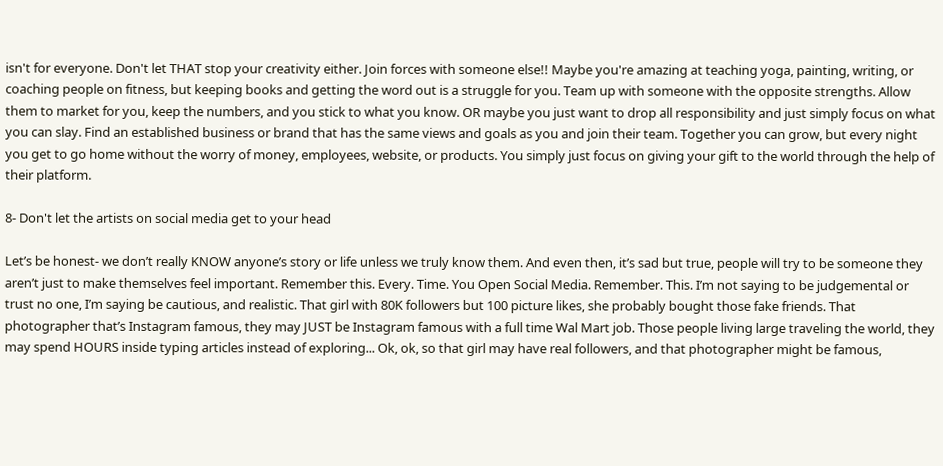isn't for everyone. Don't let THAT stop your creativity either. Join forces with someone else!! Maybe you're amazing at teaching yoga, painting, writing, or coaching people on fitness, but keeping books and getting the word out is a struggle for you. Team up with someone with the opposite strengths. Allow them to market for you, keep the numbers, and you stick to what you know. OR maybe you just want to drop all responsibility and just simply focus on what you can slay. Find an established business or brand that has the same views and goals as you and join their team. Together you can grow, but every night you get to go home without the worry of money, employees, website, or products. You simply just focus on giving your gift to the world through the help of their platform.

8- Don't let the artists on social media get to your head

Let’s be honest- we don’t really KNOW anyone’s story or life unless we truly know them. And even then, it’s sad but true, people will try to be someone they aren’t just to make themselves feel important. Remember this. Every. Time. You Open Social Media. Remember. This. I’m not saying to be judgemental or trust no one, I’m saying be cautious, and realistic. That girl with 80K followers but 100 picture likes, she probably bought those fake friends. That photographer that’s Instagram famous, they may JUST be Instagram famous with a full time Wal Mart job. Those people living large traveling the world, they may spend HOURS inside typing articles instead of exploring... Ok, ok, so that girl may have real followers, and that photographer might be famous,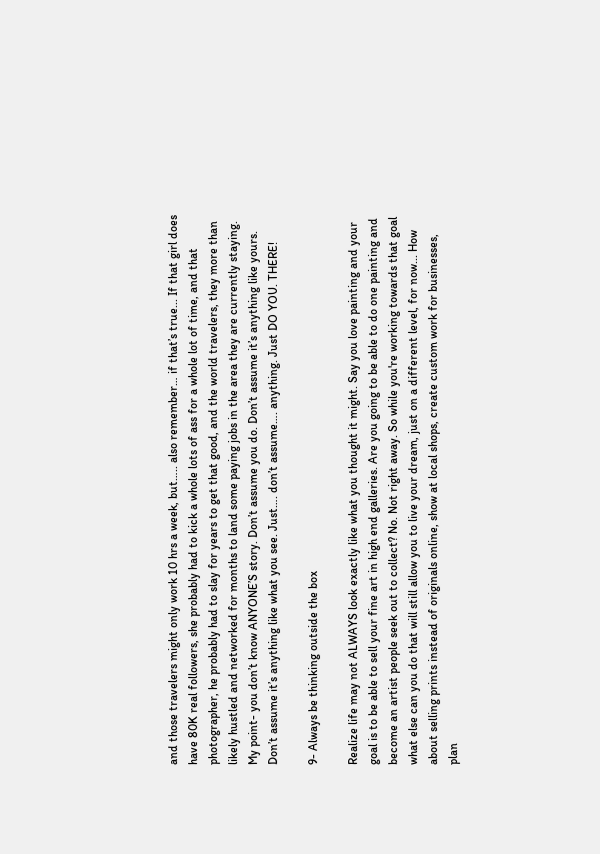and those travelers might only work 10 hrs a week, but….. also remember… if that’s true... If that girl does have 80K real followers, she probably had to kick a whole lots of ass for a whole lot of time, and that photographer, he probably had to slay for years to get that good, and the world travelers, they more than likely hustled and networked for months to land some paying jobs in the area they are currently staying. My point- you don’t know ANYONE’S story. Don’t assume you do. Don’t assume it’s anything like yours. Don’t assume it’s anything like what you see. Just…. don’t assume…. anything. Just DO YOU. THERE!

9- Always be thinking outside the box

Realize life may not ALWAYS look exactly like what you thought it might. Say you love painting and your goal is to be able to sell your fine art in high end galleries. Are you going to be able to do one painting and become an artist people seek out to collect? No. Not right away. So while you're working towards that goal what else can you do that will still allow you to live your dream, just on a different level, for now... How about selling prints instead of originals online, show at local shops, create custom work for businesses, plan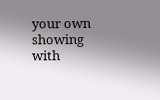your own showing with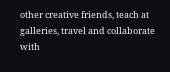other creative friends, teach at galleries, travel and collaborate with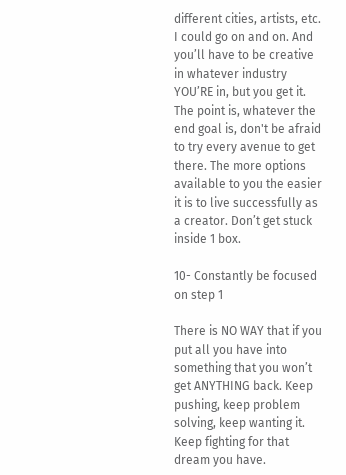different cities, artists, etc. I could go on and on. And you’ll have to be creative in whatever industry YOU’RE in, but you get it. The point is, whatever the end goal is, don't be afraid to try every avenue to get there. The more options available to you the easier it is to live successfully as a creator. Don’t get stuck inside 1 box.

10- Constantly be focused on step 1

There is NO WAY that if you put all you have into something that you won’t get ANYTHING back. Keep pushing, keep problem solving, keep wanting it. Keep fighting for that dream you have.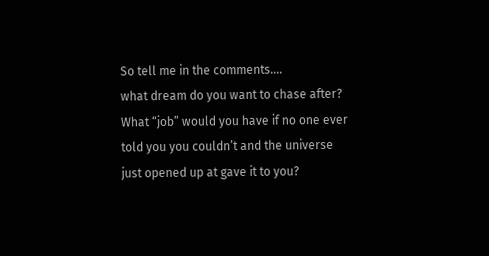So tell me in the comments….
what dream do you want to chase after? What “job” would you have if no one ever told you you couldn’t and the universe just opened up at gave it to you?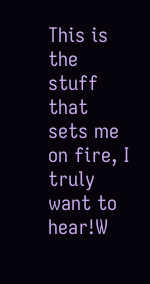This is the stuff that sets me on fire, I truly want to hear!W